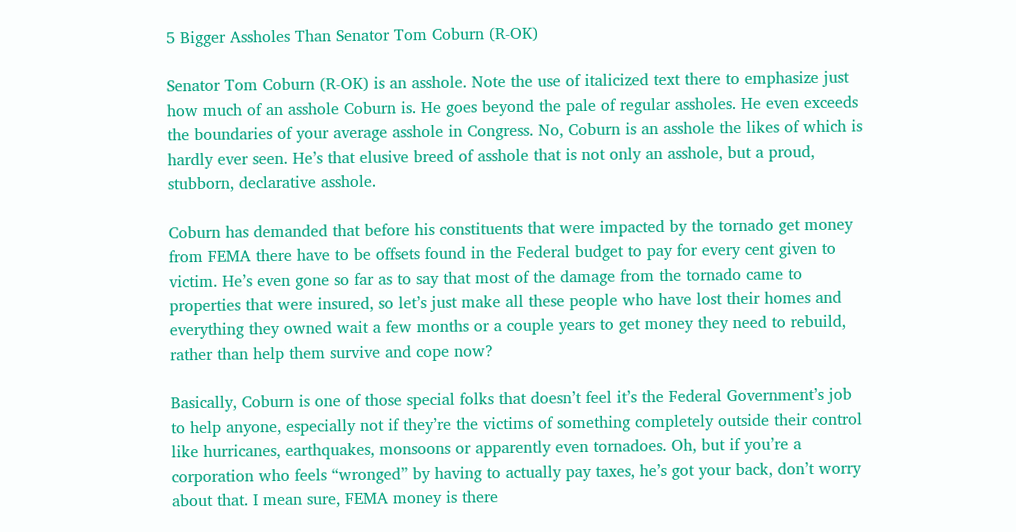5 Bigger Assholes Than Senator Tom Coburn (R-OK)

Senator Tom Coburn (R-OK) is an asshole. Note the use of italicized text there to emphasize just how much of an asshole Coburn is. He goes beyond the pale of regular assholes. He even exceeds the boundaries of your average asshole in Congress. No, Coburn is an asshole the likes of which is hardly ever seen. He’s that elusive breed of asshole that is not only an asshole, but a proud, stubborn, declarative asshole.

Coburn has demanded that before his constituents that were impacted by the tornado get money from FEMA there have to be offsets found in the Federal budget to pay for every cent given to victim. He’s even gone so far as to say that most of the damage from the tornado came to properties that were insured, so let’s just make all these people who have lost their homes and everything they owned wait a few months or a couple years to get money they need to rebuild, rather than help them survive and cope now?

Basically, Coburn is one of those special folks that doesn’t feel it’s the Federal Government’s job to help anyone, especially not if they’re the victims of something completely outside their control like hurricanes, earthquakes, monsoons or apparently even tornadoes. Oh, but if you’re a corporation who feels “wronged” by having to actually pay taxes, he’s got your back, don’t worry about that. I mean sure, FEMA money is there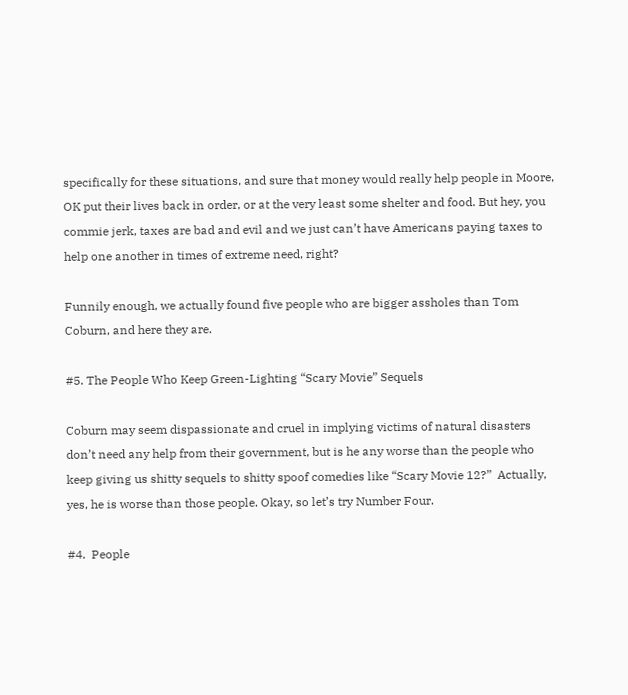specifically for these situations, and sure that money would really help people in Moore, OK put their lives back in order, or at the very least some shelter and food. But hey, you commie jerk, taxes are bad and evil and we just can’t have Americans paying taxes to help one another in times of extreme need, right?

Funnily enough, we actually found five people who are bigger assholes than Tom Coburn, and here they are.

#5. The People Who Keep Green-Lighting “Scary Movie” Sequels

Coburn may seem dispassionate and cruel in implying victims of natural disasters don’t need any help from their government, but is he any worse than the people who keep giving us shitty sequels to shitty spoof comedies like “Scary Movie 12?”  Actually, yes, he is worse than those people. Okay, so let’s try Number Four.

#4.  People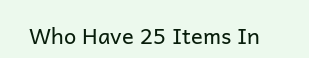Who Have 25 Items In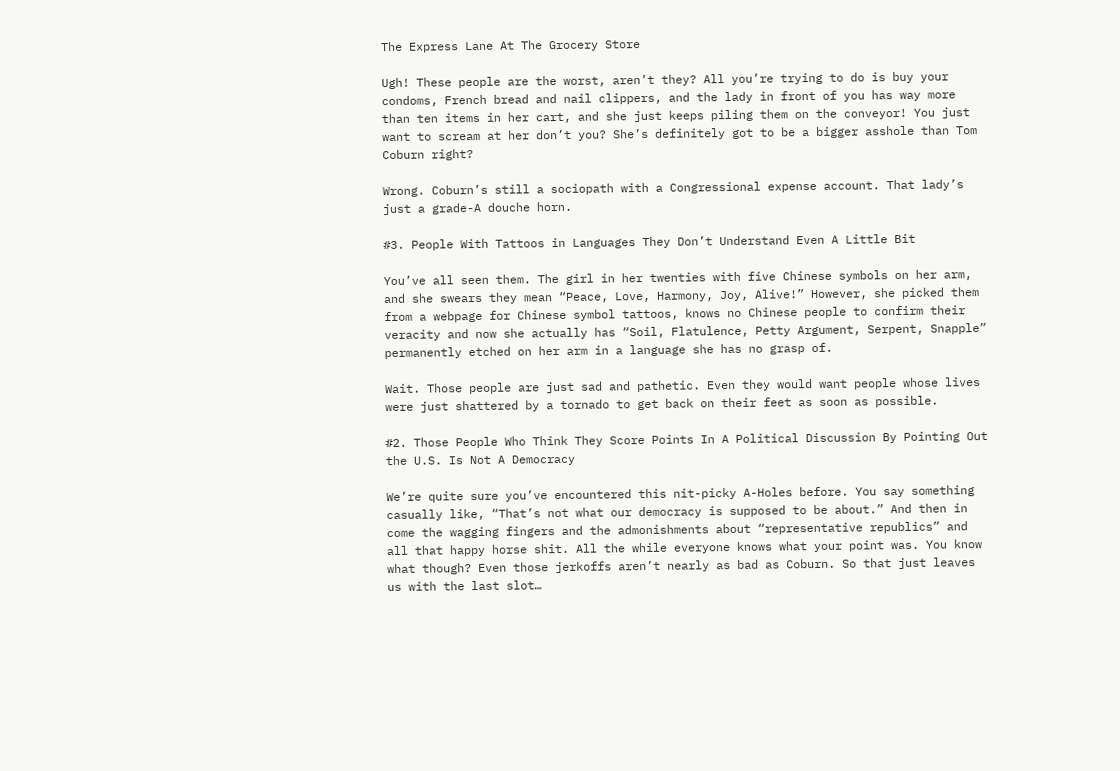The Express Lane At The Grocery Store

Ugh! These people are the worst, aren’t they? All you’re trying to do is buy your condoms, French bread and nail clippers, and the lady in front of you has way more than ten items in her cart, and she just keeps piling them on the conveyor! You just want to scream at her don’t you? She’s definitely got to be a bigger asshole than Tom Coburn right?

Wrong. Coburn’s still a sociopath with a Congressional expense account. That lady’s just a grade-A douche horn.

#3. People With Tattoos in Languages They Don’t Understand Even A Little Bit

You’ve all seen them. The girl in her twenties with five Chinese symbols on her arm, and she swears they mean “Peace, Love, Harmony, Joy, Alive!” However, she picked them from a webpage for Chinese symbol tattoos, knows no Chinese people to confirm their veracity and now she actually has “Soil, Flatulence, Petty Argument, Serpent, Snapple” permanently etched on her arm in a language she has no grasp of.

Wait. Those people are just sad and pathetic. Even they would want people whose lives were just shattered by a tornado to get back on their feet as soon as possible.

#2. Those People Who Think They Score Points In A Political Discussion By Pointing Out the U.S. Is Not A Democracy

We’re quite sure you’ve encountered this nit-picky A-Holes before. You say something casually like, “That’s not what our democracy is supposed to be about.” And then in come the wagging fingers and the admonishments about “representative republics” and all that happy horse shit. All the while everyone knows what your point was. You know what though? Even those jerkoffs aren’t nearly as bad as Coburn. So that just leaves us with the last slot…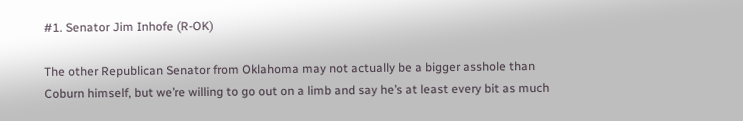#1. Senator Jim Inhofe (R-OK)

The other Republican Senator from Oklahoma may not actually be a bigger asshole than Coburn himself, but we’re willing to go out on a limb and say he’s at least every bit as much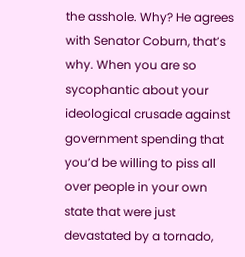the asshole. Why? He agrees with Senator Coburn, that’s why. When you are so sycophantic about your ideological crusade against government spending that you’d be willing to piss all over people in your own state that were just devastated by a tornado,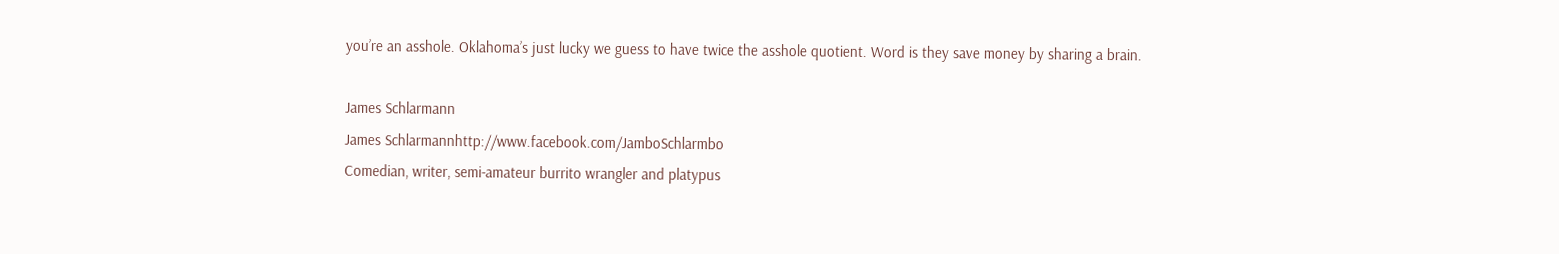you’re an asshole. Oklahoma’s just lucky we guess to have twice the asshole quotient. Word is they save money by sharing a brain.

James Schlarmann
James Schlarmannhttp://www.facebook.com/JamboSchlarmbo
Comedian, writer, semi-amateur burrito wrangler and platypus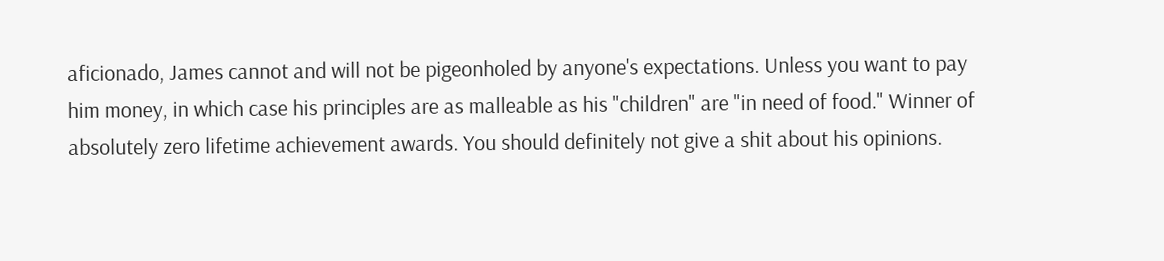aficionado, James cannot and will not be pigeonholed by anyone's expectations. Unless you want to pay him money, in which case his principles are as malleable as his "children" are "in need of food." Winner of absolutely zero lifetime achievement awards. You should definitely not give a shit about his opinions.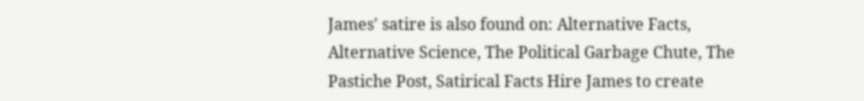James' satire is also found on: Alternative Facts, Alternative Science, The Political Garbage Chute, The Pastiche Post, Satirical Facts Hire James to create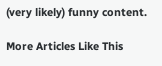(very likely) funny content.

More Articles Like This